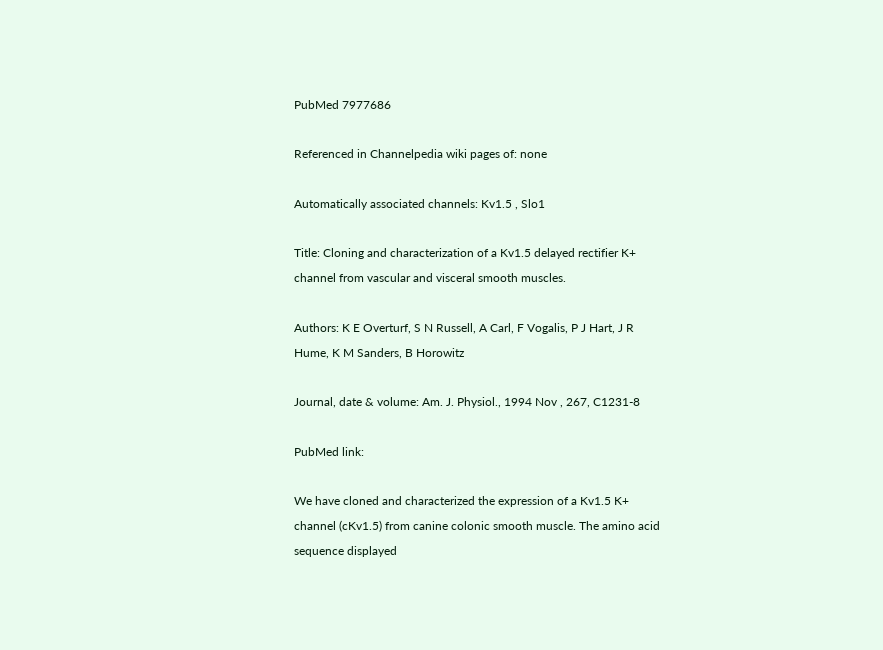PubMed 7977686

Referenced in Channelpedia wiki pages of: none

Automatically associated channels: Kv1.5 , Slo1

Title: Cloning and characterization of a Kv1.5 delayed rectifier K+ channel from vascular and visceral smooth muscles.

Authors: K E Overturf, S N Russell, A Carl, F Vogalis, P J Hart, J R Hume, K M Sanders, B Horowitz

Journal, date & volume: Am. J. Physiol., 1994 Nov , 267, C1231-8

PubMed link:

We have cloned and characterized the expression of a Kv1.5 K+ channel (cKv1.5) from canine colonic smooth muscle. The amino acid sequence displayed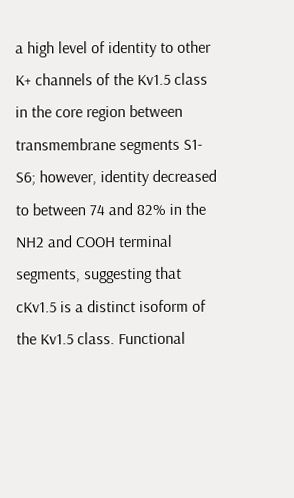a high level of identity to other K+ channels of the Kv1.5 class in the core region between transmembrane segments S1-S6; however, identity decreased to between 74 and 82% in the NH2 and COOH terminal segments, suggesting that cKv1.5 is a distinct isoform of the Kv1.5 class. Functional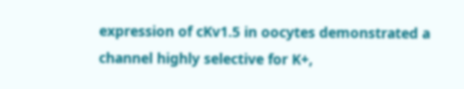expression of cKv1.5 in oocytes demonstrated a channel highly selective for K+,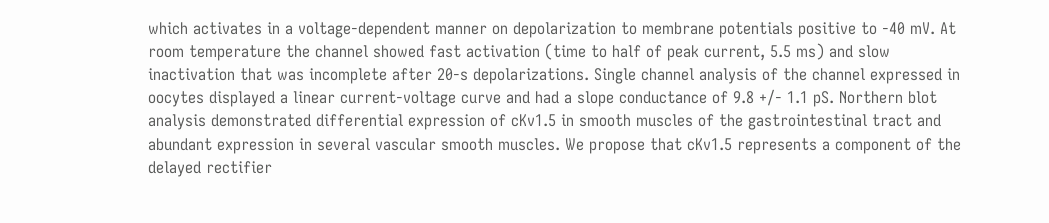which activates in a voltage-dependent manner on depolarization to membrane potentials positive to -40 mV. At room temperature the channel showed fast activation (time to half of peak current, 5.5 ms) and slow inactivation that was incomplete after 20-s depolarizations. Single channel analysis of the channel expressed in oocytes displayed a linear current-voltage curve and had a slope conductance of 9.8 +/- 1.1 pS. Northern blot analysis demonstrated differential expression of cKv1.5 in smooth muscles of the gastrointestinal tract and abundant expression in several vascular smooth muscles. We propose that cKv1.5 represents a component of the delayed rectifier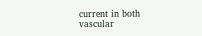current in both vascular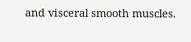and visceral smooth muscles.